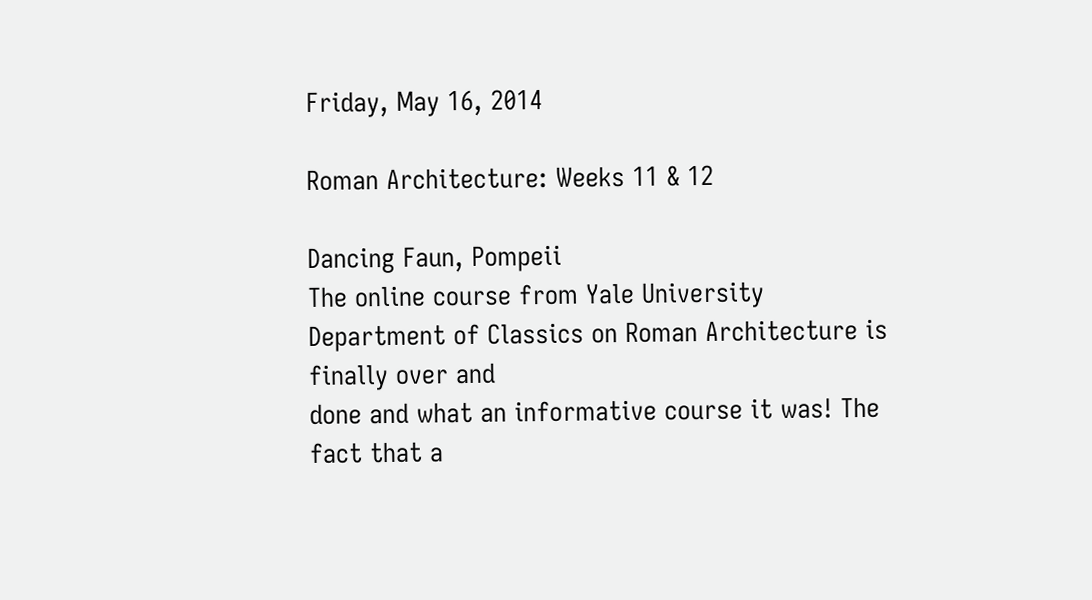Friday, May 16, 2014

Roman Architecture: Weeks 11 & 12

Dancing Faun, Pompeii
The online course from Yale University Department of Classics on Roman Architecture is finally over and
done and what an informative course it was! The fact that a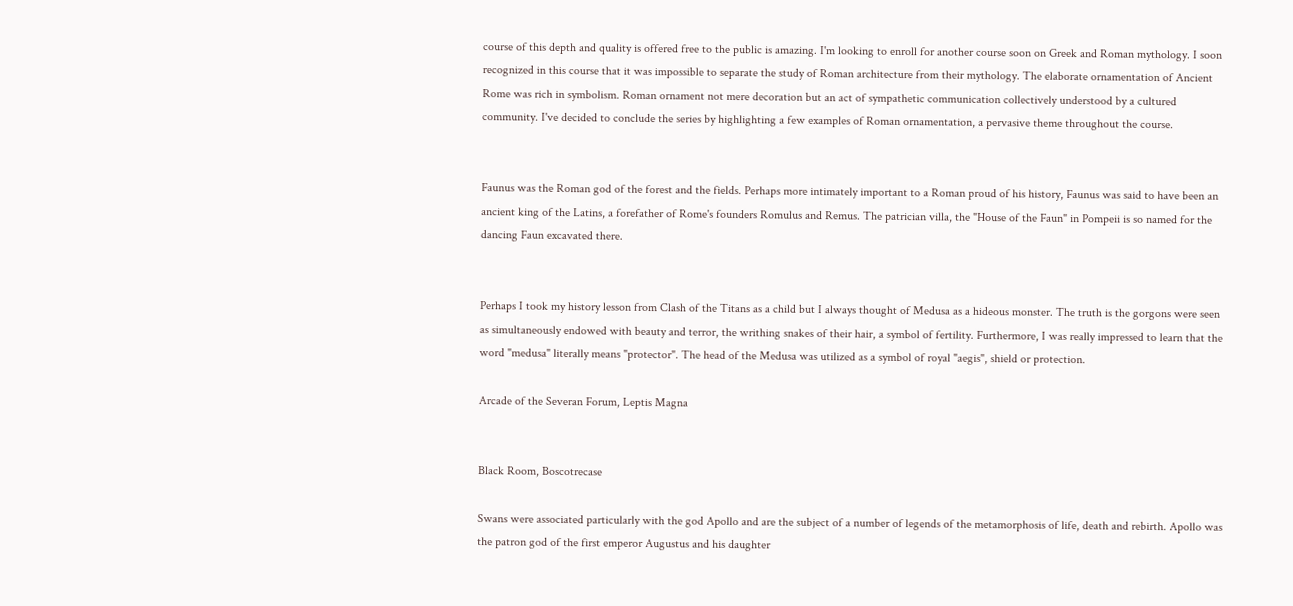course of this depth and quality is offered free to the public is amazing. I'm looking to enroll for another course soon on Greek and Roman mythology. I soon recognized in this course that it was impossible to separate the study of Roman architecture from their mythology. The elaborate ornamentation of Ancient Rome was rich in symbolism. Roman ornament not mere decoration but an act of sympathetic communication collectively understood by a cultured community. I've decided to conclude the series by highlighting a few examples of Roman ornamentation, a pervasive theme throughout the course.


Faunus was the Roman god of the forest and the fields. Perhaps more intimately important to a Roman proud of his history, Faunus was said to have been an ancient king of the Latins, a forefather of Rome's founders Romulus and Remus. The patrician villa, the "House of the Faun" in Pompeii is so named for the dancing Faun excavated there.


Perhaps I took my history lesson from Clash of the Titans as a child but I always thought of Medusa as a hideous monster. The truth is the gorgons were seen as simultaneously endowed with beauty and terror, the writhing snakes of their hair, a symbol of fertility. Furthermore, I was really impressed to learn that the word "medusa" literally means "protector". The head of the Medusa was utilized as a symbol of royal "aegis", shield or protection.

Arcade of the Severan Forum, Leptis Magna


Black Room, Boscotrecase

Swans were associated particularly with the god Apollo and are the subject of a number of legends of the metamorphosis of life, death and rebirth. Apollo was the patron god of the first emperor Augustus and his daughter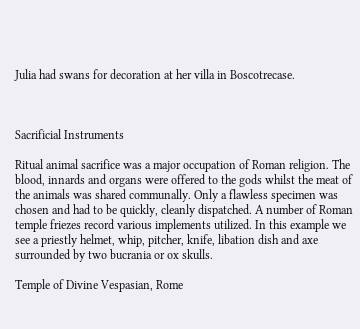Julia had swans for decoration at her villa in Boscotrecase.



Sacrificial Instruments

Ritual animal sacrifice was a major occupation of Roman religion. The blood, innards and organs were offered to the gods whilst the meat of the animals was shared communally. Only a flawless specimen was chosen and had to be quickly, cleanly dispatched. A number of Roman temple friezes record various implements utilized. In this example we see a priestly helmet, whip, pitcher, knife, libation dish and axe surrounded by two bucrania or ox skulls.

Temple of Divine Vespasian, Rome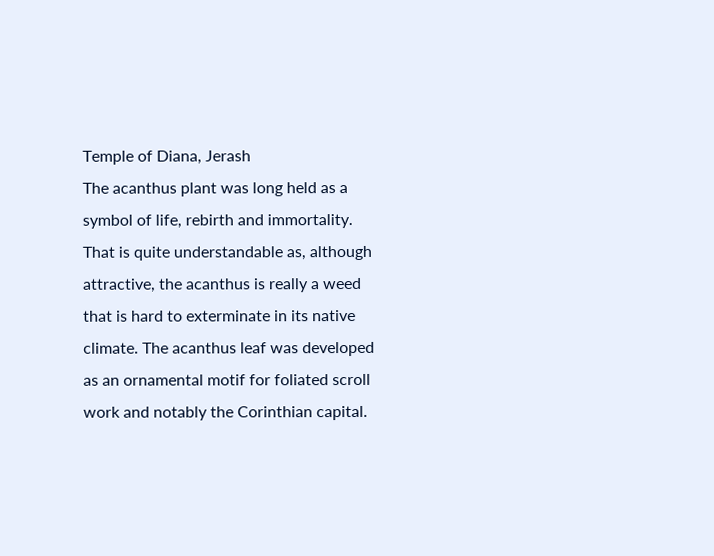Temple of Diana, Jerash
The acanthus plant was long held as a symbol of life, rebirth and immortality. That is quite understandable as, although attractive, the acanthus is really a weed that is hard to exterminate in its native climate. The acanthus leaf was developed as an ornamental motif for foliated scroll work and notably the Corinthian capital.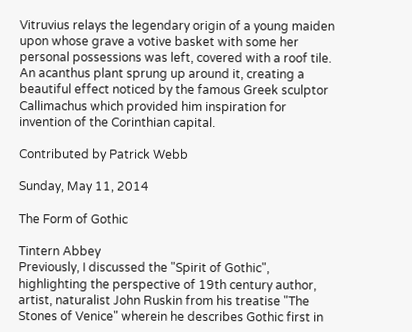Vitruvius relays the legendary origin of a young maiden upon whose grave a votive basket with some her personal possessions was left, covered with a roof tile. An acanthus plant sprung up around it, creating a beautiful effect noticed by the famous Greek sculptor Callimachus which provided him inspiration for invention of the Corinthian capital.

Contributed by Patrick Webb

Sunday, May 11, 2014

The Form of Gothic

Tintern Abbey
Previously, I discussed the "Spirit of Gothic", highlighting the perspective of 19th century author, artist, naturalist John Ruskin from his treatise "The Stones of Venice" wherein he describes Gothic first in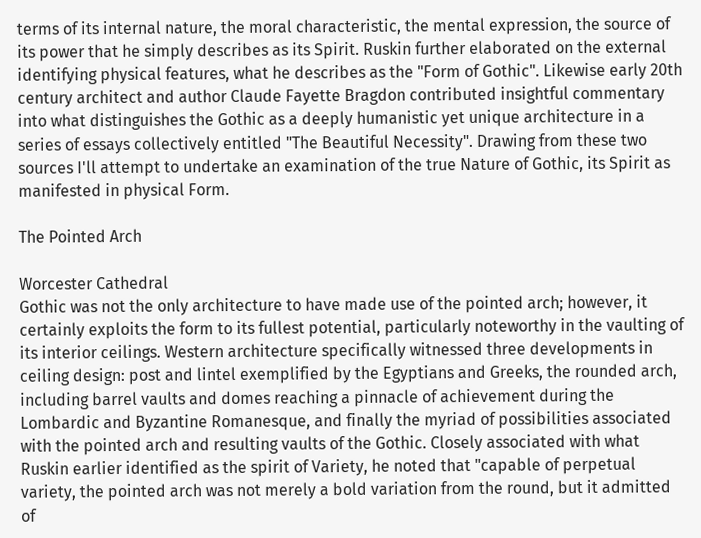terms of its internal nature, the moral characteristic, the mental expression, the source of its power that he simply describes as its Spirit. Ruskin further elaborated on the external identifying physical features, what he describes as the "Form of Gothic". Likewise early 20th century architect and author Claude Fayette Bragdon contributed insightful commentary into what distinguishes the Gothic as a deeply humanistic yet unique architecture in a series of essays collectively entitled "The Beautiful Necessity". Drawing from these two sources I'll attempt to undertake an examination of the true Nature of Gothic, its Spirit as manifested in physical Form.

The Pointed Arch

Worcester Cathedral
Gothic was not the only architecture to have made use of the pointed arch; however, it certainly exploits the form to its fullest potential, particularly noteworthy in the vaulting of its interior ceilings. Western architecture specifically witnessed three developments in ceiling design: post and lintel exemplified by the Egyptians and Greeks, the rounded arch, including barrel vaults and domes reaching a pinnacle of achievement during the Lombardic and Byzantine Romanesque, and finally the myriad of possibilities associated with the pointed arch and resulting vaults of the Gothic. Closely associated with what Ruskin earlier identified as the spirit of Variety, he noted that "capable of perpetual variety, the pointed arch was not merely a bold variation from the round, but it admitted of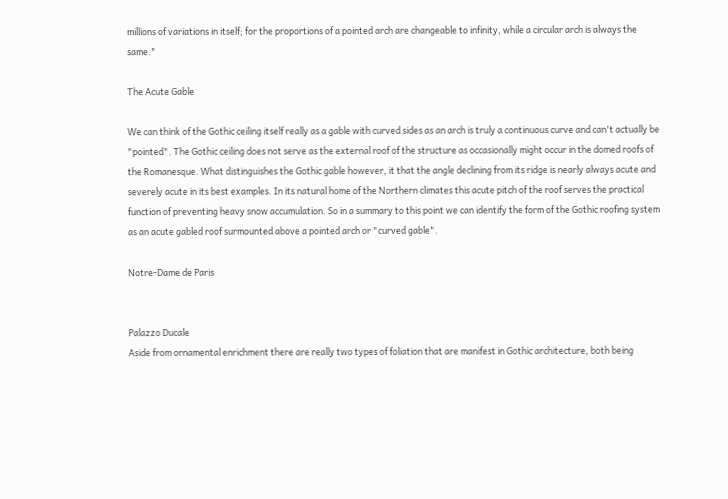millions of variations in itself; for the proportions of a pointed arch are changeable to infinity, while a circular arch is always the same."

The Acute Gable

We can think of the Gothic ceiling itself really as a gable with curved sides as an arch is truly a continuous curve and can't actually be "pointed". The Gothic ceiling does not serve as the external roof of the structure as occasionally might occur in the domed roofs of the Romanesque. What distinguishes the Gothic gable however, it that the angle declining from its ridge is nearly always acute and severely acute in its best examples. In its natural home of the Northern climates this acute pitch of the roof serves the practical function of preventing heavy snow accumulation. So in a summary to this point we can identify the form of the Gothic roofing system as an acute gabled roof surmounted above a pointed arch or "curved gable".

Notre-Dame de Paris


Palazzo Ducale
Aside from ornamental enrichment there are really two types of foliation that are manifest in Gothic architecture, both being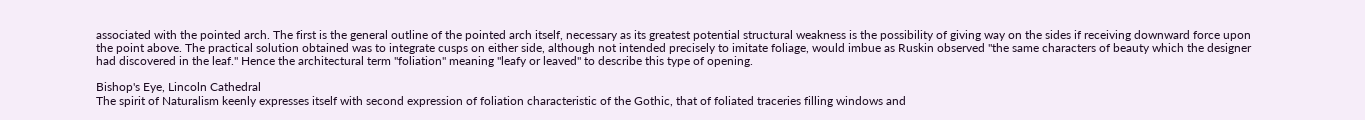associated with the pointed arch. The first is the general outline of the pointed arch itself, necessary as its greatest potential structural weakness is the possibility of giving way on the sides if receiving downward force upon the point above. The practical solution obtained was to integrate cusps on either side, although not intended precisely to imitate foliage, would imbue as Ruskin observed "the same characters of beauty which the designer had discovered in the leaf." Hence the architectural term "foliation" meaning "leafy or leaved" to describe this type of opening.

Bishop's Eye, Lincoln Cathedral
The spirit of Naturalism keenly expresses itself with second expression of foliation characteristic of the Gothic, that of foliated traceries filling windows and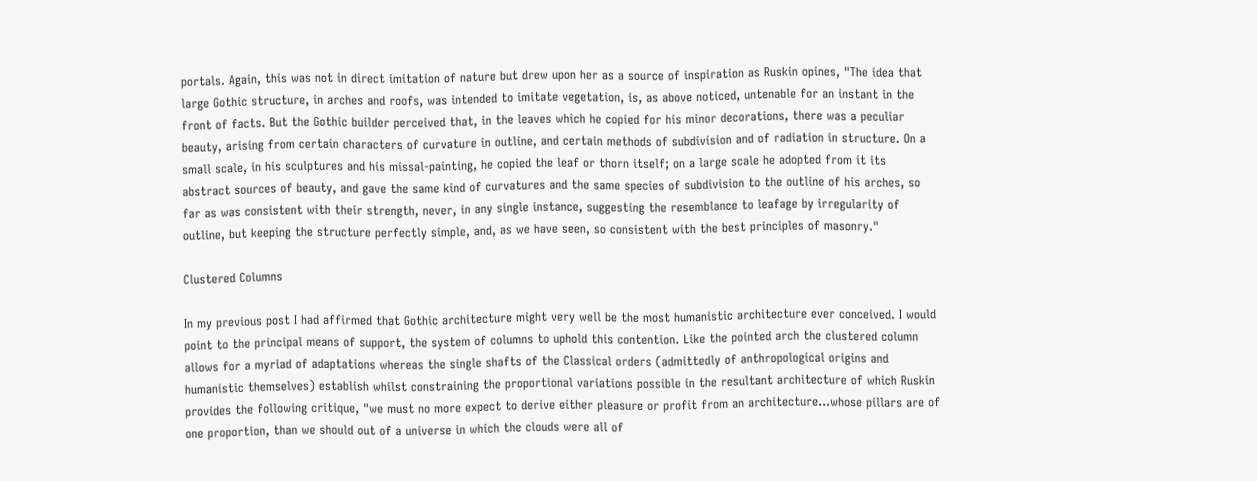portals. Again, this was not in direct imitation of nature but drew upon her as a source of inspiration as Ruskin opines, "The idea that large Gothic structure, in arches and roofs, was intended to imitate vegetation, is, as above noticed, untenable for an instant in the front of facts. But the Gothic builder perceived that, in the leaves which he copied for his minor decorations, there was a peculiar beauty, arising from certain characters of curvature in outline, and certain methods of subdivision and of radiation in structure. On a small scale, in his sculptures and his missal-painting, he copied the leaf or thorn itself; on a large scale he adopted from it its abstract sources of beauty, and gave the same kind of curvatures and the same species of subdivision to the outline of his arches, so far as was consistent with their strength, never, in any single instance, suggesting the resemblance to leafage by irregularity of outline, but keeping the structure perfectly simple, and, as we have seen, so consistent with the best principles of masonry."

Clustered Columns

In my previous post I had affirmed that Gothic architecture might very well be the most humanistic architecture ever conceived. I would point to the principal means of support, the system of columns to uphold this contention. Like the pointed arch the clustered column allows for a myriad of adaptations whereas the single shafts of the Classical orders (admittedly of anthropological origins and humanistic themselves) establish whilst constraining the proportional variations possible in the resultant architecture of which Ruskin provides the following critique, "we must no more expect to derive either pleasure or profit from an architecture...whose pillars are of one proportion, than we should out of a universe in which the clouds were all of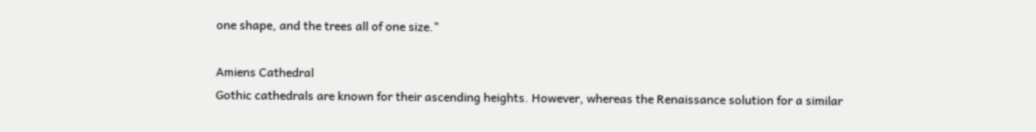one shape, and the trees all of one size."

Amiens Cathedral
Gothic cathedrals are known for their ascending heights. However, whereas the Renaissance solution for a similar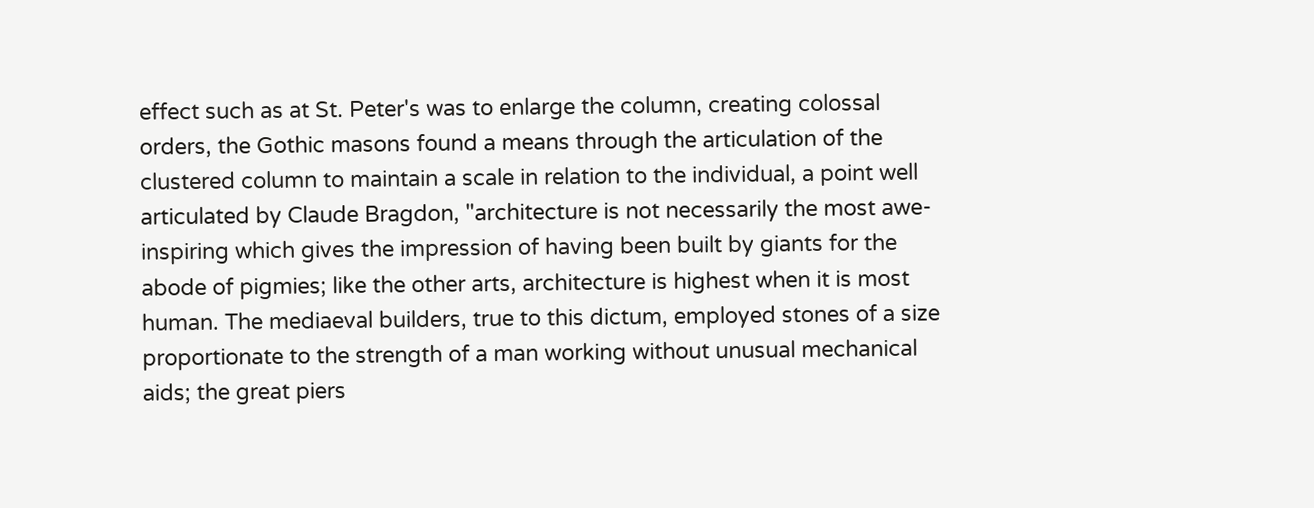effect such as at St. Peter's was to enlarge the column, creating colossal orders, the Gothic masons found a means through the articulation of the clustered column to maintain a scale in relation to the individual, a point well articulated by Claude Bragdon, "architecture is not necessarily the most awe-inspiring which gives the impression of having been built by giants for the abode of pigmies; like the other arts, architecture is highest when it is most human. The mediaeval builders, true to this dictum, employed stones of a size proportionate to the strength of a man working without unusual mechanical aids; the great piers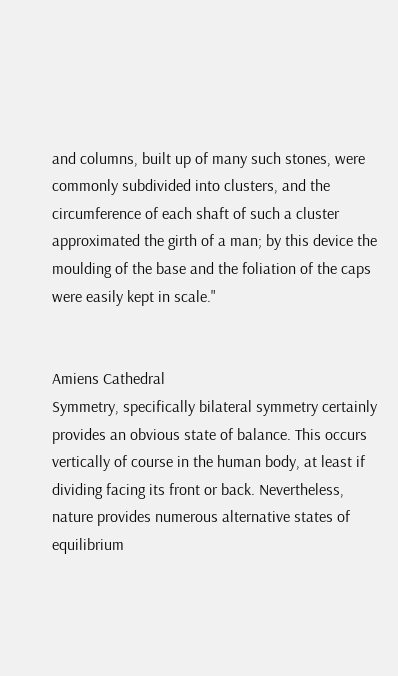and columns, built up of many such stones, were commonly subdivided into clusters, and the circumference of each shaft of such a cluster approximated the girth of a man; by this device the moulding of the base and the foliation of the caps were easily kept in scale."


Amiens Cathedral
Symmetry, specifically bilateral symmetry certainly provides an obvious state of balance. This occurs vertically of course in the human body, at least if dividing facing its front or back. Nevertheless, nature provides numerous alternative states of equilibrium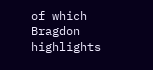of which Bragdon highlights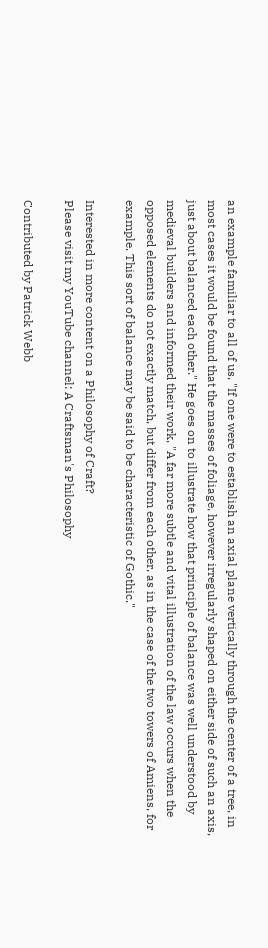an example familiar to all of us, "If one were to establish an axial plane vertically through the center of a tree, in most cases it would be found that the masses of foliage, however irregularly shaped on either side of such an axis, just about balanced each other." He goes on to illustrate how that principle of balance was well understood by medieval builders and informed their work, "A far more subtle and vital illustration of the law occurs when the opposed elements do not exactly match, but differ from each other, as in the case of the two towers of Amiens, for example. This sort of balance may be said to be characteristic of Gothic."

Interested in more content on a Philosophy of Craft?
Please visit my YouTube channel: A Craftsman's Philosophy

Contributed by Patrick Webb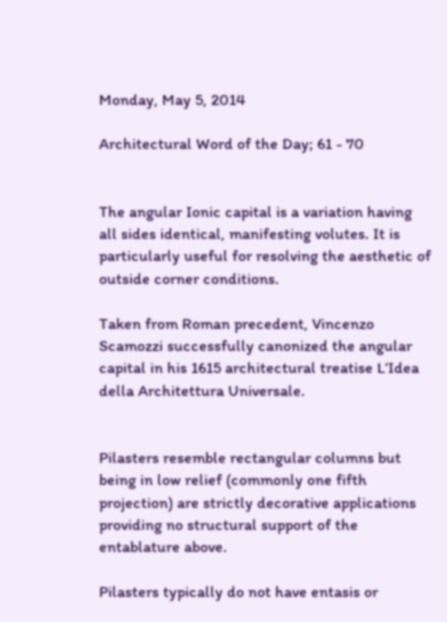Monday, May 5, 2014

Architectural Word of the Day; 61 - 70


The angular Ionic capital is a variation having all sides identical, manifesting volutes. It is particularly useful for resolving the aesthetic of outside corner conditions.

Taken from Roman precedent, Vincenzo Scamozzi successfully canonized the angular capital in his 1615 architectural treatise L’Idea della Architettura Universale.


Pilasters resemble rectangular columns but being in low relief (commonly one fifth projection) are strictly decorative applications providing no structural support of the entablature above.

Pilasters typically do not have entasis or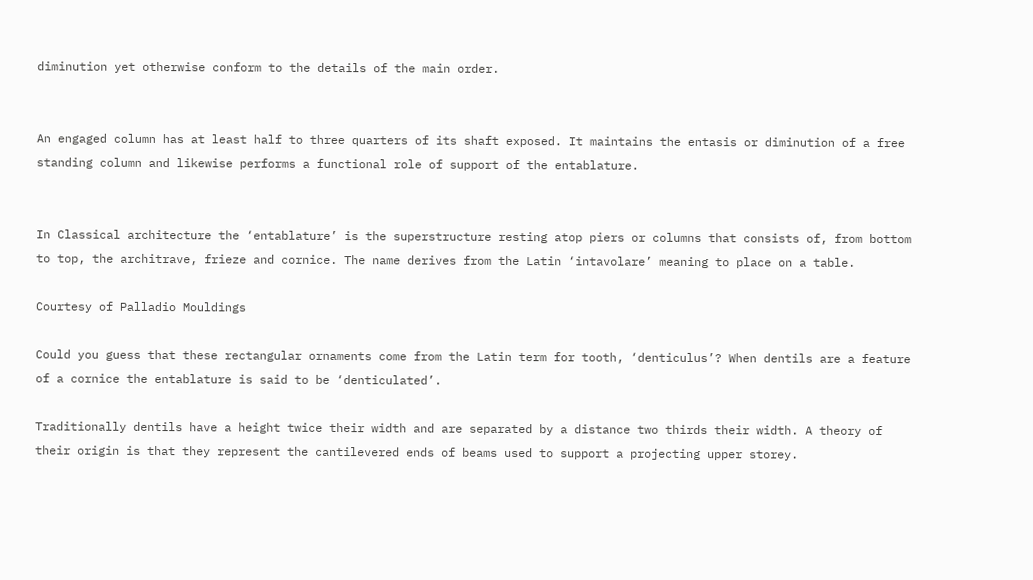diminution yet otherwise conform to the details of the main order.


An engaged column has at least half to three quarters of its shaft exposed. It maintains the entasis or diminution of a free standing column and likewise performs a functional role of support of the entablature.


In Classical architecture the ‘entablature’ is the superstructure resting atop piers or columns that consists of, from bottom to top, the architrave, frieze and cornice. The name derives from the Latin ‘intavolare’ meaning to place on a table.

Courtesy of Palladio Mouldings

Could you guess that these rectangular ornaments come from the Latin term for tooth, ‘denticulus’? When dentils are a feature of a cornice the entablature is said to be ‘denticulated’.

Traditionally dentils have a height twice their width and are separated by a distance two thirds their width. A theory of their origin is that they represent the cantilevered ends of beams used to support a projecting upper storey.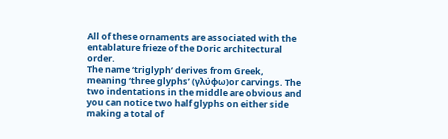All of these ornaments are associated with the entablature frieze of the Doric architectural order.
The name ‘triglyph’ derives from Greek, meaning ‘three glyphs’ (γλύφω)or carvings. The two indentations in the middle are obvious and you can notice two half glyphs on either side making a total of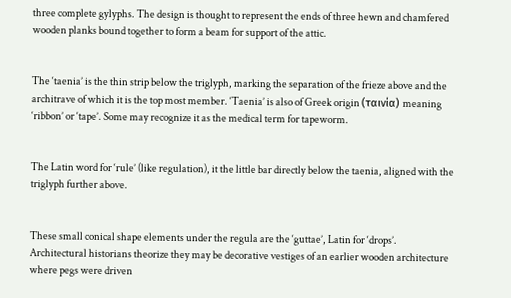three complete gylyphs. The design is thought to represent the ends of three hewn and chamfered wooden planks bound together to form a beam for support of the attic.


The ‘taenia’ is the thin strip below the triglyph, marking the separation of the frieze above and the architrave of which it is the top most member. ‘Taenia’ is also of Greek origin (ταινία) meaning ‘ribbon’ or ‘tape’. Some may recognize it as the medical term for tapeworm.


The Latin word for ‘rule’ (like regulation), it the little bar directly below the taenia, aligned with the triglyph further above.


These small conical shape elements under the regula are the ‘guttae’, Latin for ‘drops’. Architectural historians theorize they may be decorative vestiges of an earlier wooden architecture where pegs were driven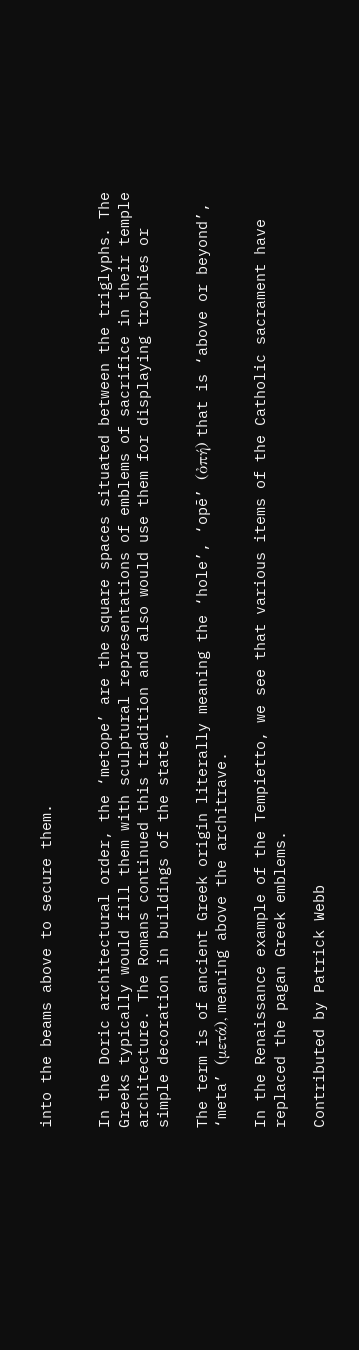into the beams above to secure them.


In the Doric architectural order, the ‘metope’ are the square spaces situated between the triglyphs. The Greeks typically would fill them with sculptural representations of emblems of sacrifice in their temple architecture. The Romans continued this tradition and also would use them for displaying trophies or simple decoration in buildings of the state.

The term is of ancient Greek origin literally meaning the ‘hole’, ‘opē’ (ὀπή) that is ‘above or beyond’, ‘meta’ (μετά), meaning above the architrave.

In the Renaissance example of the Tempietto, we see that various items of the Catholic sacrament have replaced the pagan Greek emblems.

Contributed by Patrick Webb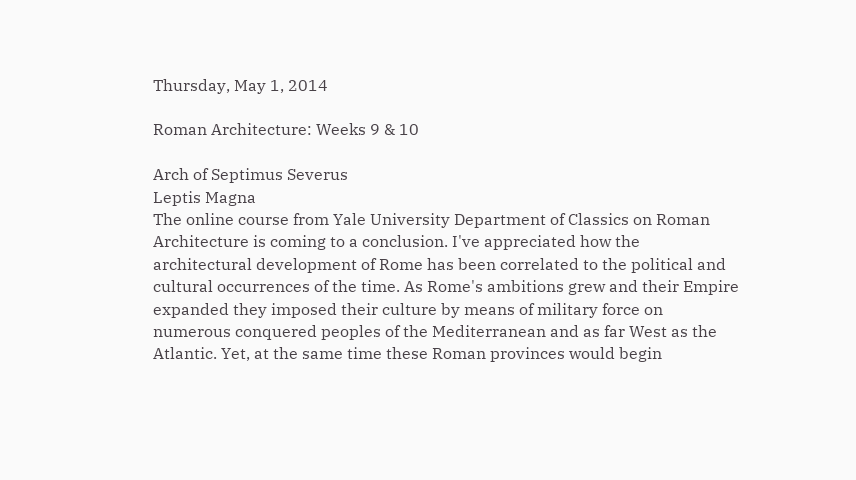Thursday, May 1, 2014

Roman Architecture: Weeks 9 & 10

Arch of Septimus Severus
Leptis Magna
The online course from Yale University Department of Classics on Roman Architecture is coming to a conclusion. I've appreciated how the architectural development of Rome has been correlated to the political and cultural occurrences of the time. As Rome's ambitions grew and their Empire expanded they imposed their culture by means of military force on numerous conquered peoples of the Mediterranean and as far West as the Atlantic. Yet, at the same time these Roman provinces would begin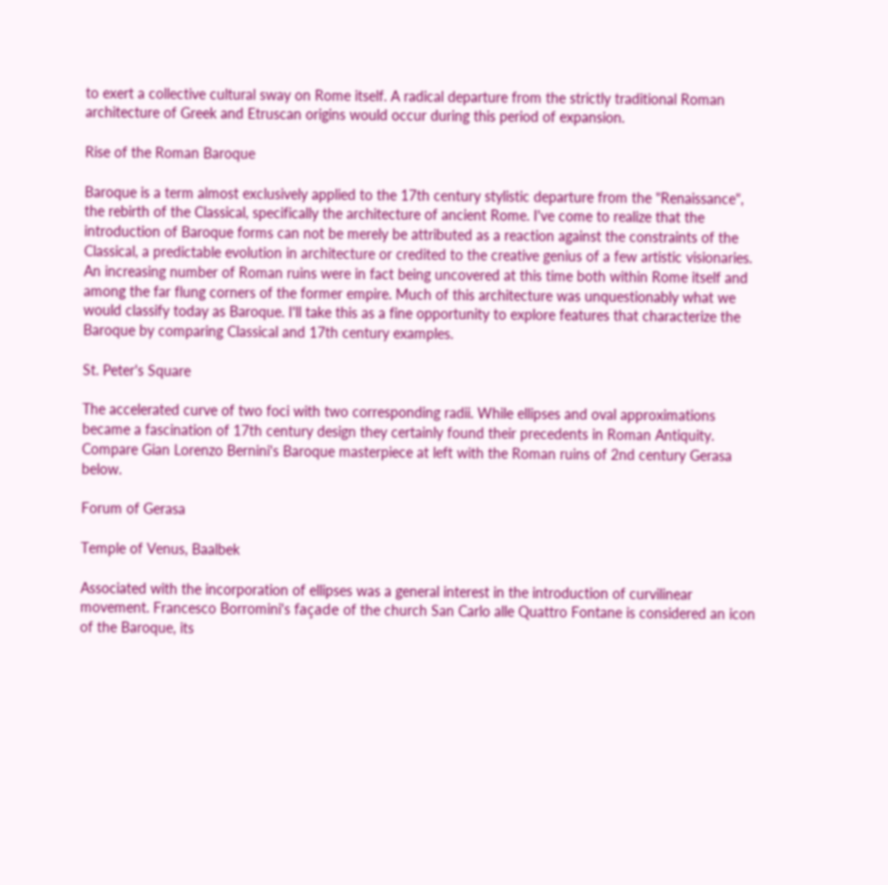to exert a collective cultural sway on Rome itself. A radical departure from the strictly traditional Roman architecture of Greek and Etruscan origins would occur during this period of expansion.

Rise of the Roman Baroque

Baroque is a term almost exclusively applied to the 17th century stylistic departure from the "Renaissance", the rebirth of the Classical, specifically the architecture of ancient Rome. I've come to realize that the introduction of Baroque forms can not be merely be attributed as a reaction against the constraints of the Classical, a predictable evolution in architecture or credited to the creative genius of a few artistic visionaries. An increasing number of Roman ruins were in fact being uncovered at this time both within Rome itself and among the far flung corners of the former empire. Much of this architecture was unquestionably what we would classify today as Baroque. I'll take this as a fine opportunity to explore features that characterize the Baroque by comparing Classical and 17th century examples.

St. Peter's Square

The accelerated curve of two foci with two corresponding radii. While ellipses and oval approximations became a fascination of 17th century design they certainly found their precedents in Roman Antiquity. Compare Gian Lorenzo Bernini's Baroque masterpiece at left with the Roman ruins of 2nd century Gerasa below.

Forum of Gerasa

Temple of Venus, Baalbek

Associated with the incorporation of ellipses was a general interest in the introduction of curvilinear movement. Francesco Borromini's façade of the church San Carlo alle Quattro Fontane is considered an icon of the Baroque, its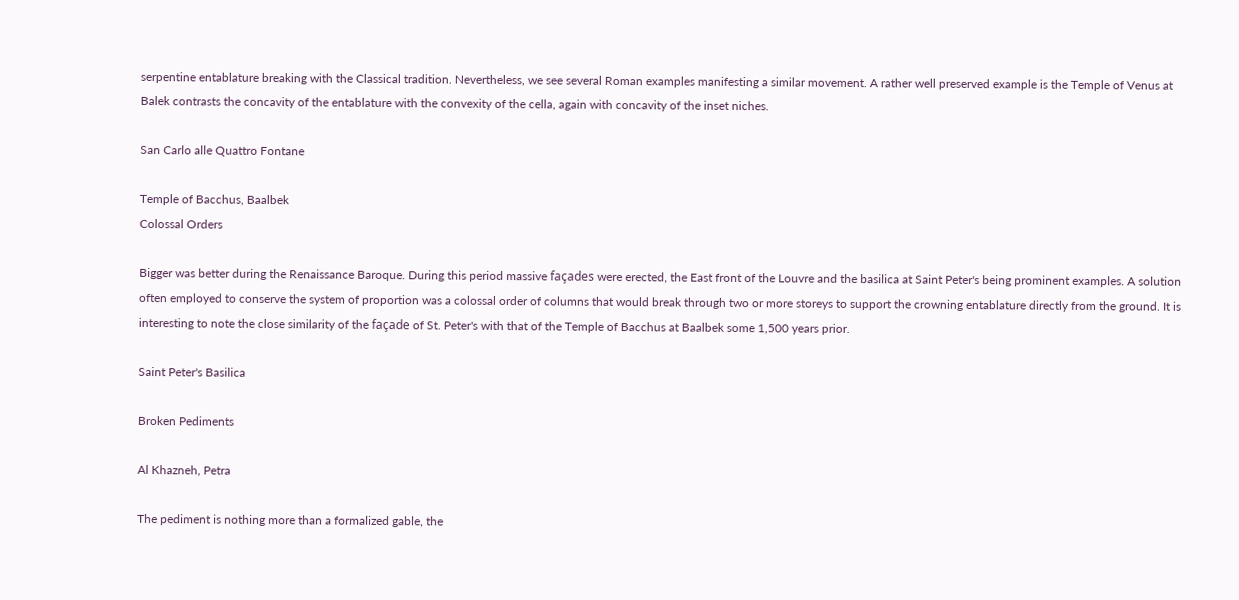serpentine entablature breaking with the Classical tradition. Nevertheless, we see several Roman examples manifesting a similar movement. A rather well preserved example is the Temple of Venus at Balek contrasts the concavity of the entablature with the convexity of the cella, again with concavity of the inset niches.

San Carlo alle Quattro Fontane

Temple of Bacchus, Baalbek
Colossal Orders

Bigger was better during the Renaissance Baroque. During this period massive façades were erected, the East front of the Louvre and the basilica at Saint Peter's being prominent examples. A solution often employed to conserve the system of proportion was a colossal order of columns that would break through two or more storeys to support the crowning entablature directly from the ground. It is interesting to note the close similarity of the façade of St. Peter's with that of the Temple of Bacchus at Baalbek some 1,500 years prior.

Saint Peter's Basilica

Broken Pediments

Al Khazneh, Petra

The pediment is nothing more than a formalized gable, the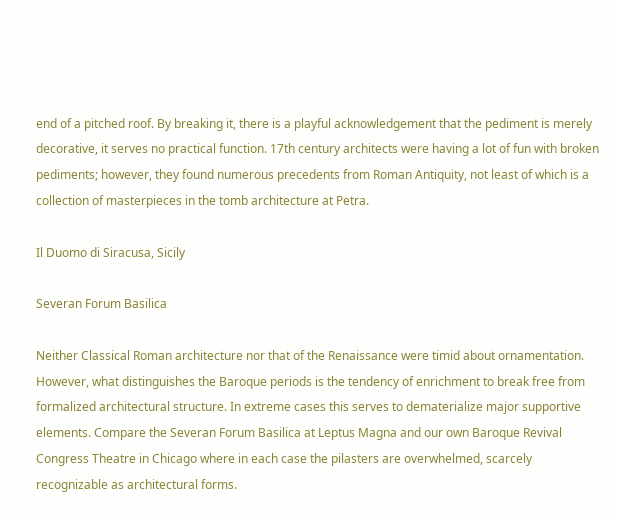end of a pitched roof. By breaking it, there is a playful acknowledgement that the pediment is merely decorative, it serves no practical function. 17th century architects were having a lot of fun with broken pediments; however, they found numerous precedents from Roman Antiquity, not least of which is a collection of masterpieces in the tomb architecture at Petra.

Il Duomo di Siracusa, Sicily

Severan Forum Basilica

Neither Classical Roman architecture nor that of the Renaissance were timid about ornamentation. However, what distinguishes the Baroque periods is the tendency of enrichment to break free from formalized architectural structure. In extreme cases this serves to dematerialize major supportive elements. Compare the Severan Forum Basilica at Leptus Magna and our own Baroque Revival Congress Theatre in Chicago where in each case the pilasters are overwhelmed, scarcely recognizable as architectural forms.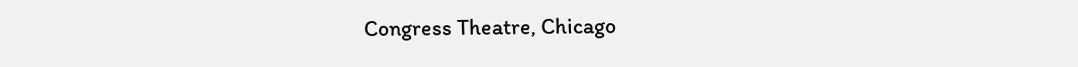Congress Theatre, Chicago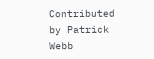Contributed by Patrick Webb